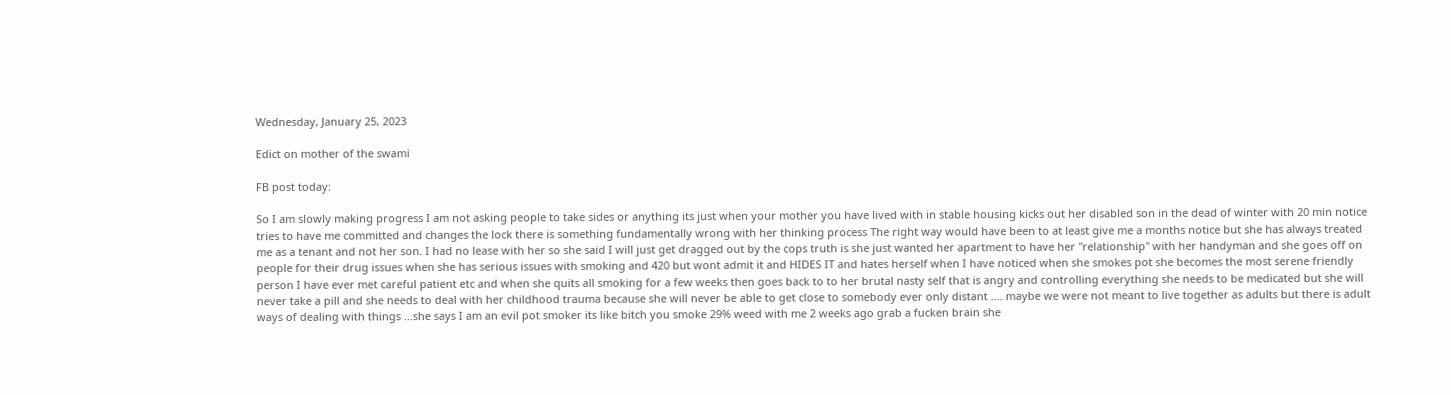Wednesday, January 25, 2023

Edict on mother of the swami

FB post today:

So I am slowly making progress I am not asking people to take sides or anything its just when your mother you have lived with in stable housing kicks out her disabled son in the dead of winter with 20 min notice tries to have me committed and changes the lock there is something fundamentally wrong with her thinking process The right way would have been to at least give me a months notice but she has always treated me as a tenant and not her son. I had no lease with her so she said I will just get dragged out by the cops truth is she just wanted her apartment to have her "relationship" with her handyman and she goes off on people for their drug issues when she has serious issues with smoking and 420 but wont admit it and HIDES IT and hates herself when I have noticed when she smokes pot she becomes the most serene friendly person I have ever met careful patient etc and when she quits all smoking for a few weeks then goes back to to her brutal nasty self that is angry and controlling everything she needs to be medicated but she will never take a pill and she needs to deal with her childhood trauma because she will never be able to get close to somebody ever only distant .... maybe we were not meant to live together as adults but there is adult ways of dealing with things ...she says I am an evil pot smoker its like bitch you smoke 29% weed with me 2 weeks ago grab a fucken brain she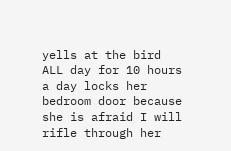yells at the bird ALL day for 10 hours a day locks her bedroom door because she is afraid I will rifle through her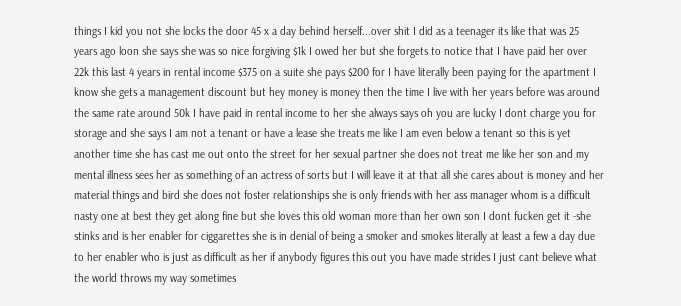things I kid you not she locks the door 45 x a day behind herself...over shit I did as a teenager its like that was 25 years ago loon she says she was so nice forgiving $1k I owed her but she forgets to notice that I have paid her over 22k this last 4 years in rental income $375 on a suite she pays $200 for I have literally been paying for the apartment I know she gets a management discount but hey money is money then the time I live with her years before was around the same rate around 50k I have paid in rental income to her she always says oh you are lucky I dont charge you for storage and she says I am not a tenant or have a lease she treats me like I am even below a tenant so this is yet another time she has cast me out onto the street for her sexual partner she does not treat me like her son and my mental illness sees her as something of an actress of sorts but I will leave it at that all she cares about is money and her material things and bird she does not foster relationships she is only friends with her ass manager whom is a difficult nasty one at best they get along fine but she loves this old woman more than her own son I dont fucken get it -she stinks and is her enabler for ciggarettes she is in denial of being a smoker and smokes literally at least a few a day due to her enabler who is just as difficult as her if anybody figures this out you have made strides I just cant believe what the world throws my way sometimes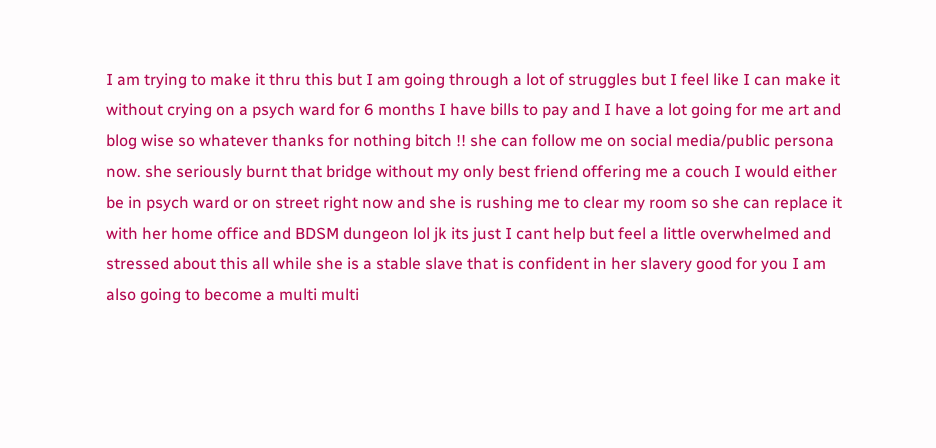I am trying to make it thru this but I am going through a lot of struggles but I feel like I can make it without crying on a psych ward for 6 months I have bills to pay and I have a lot going for me art and blog wise so whatever thanks for nothing bitch !! she can follow me on social media/public persona now. she seriously burnt that bridge without my only best friend offering me a couch I would either be in psych ward or on street right now and she is rushing me to clear my room so she can replace it with her home office and BDSM dungeon lol jk its just I cant help but feel a little overwhelmed and stressed about this all while she is a stable slave that is confident in her slavery good for you I am also going to become a multi multi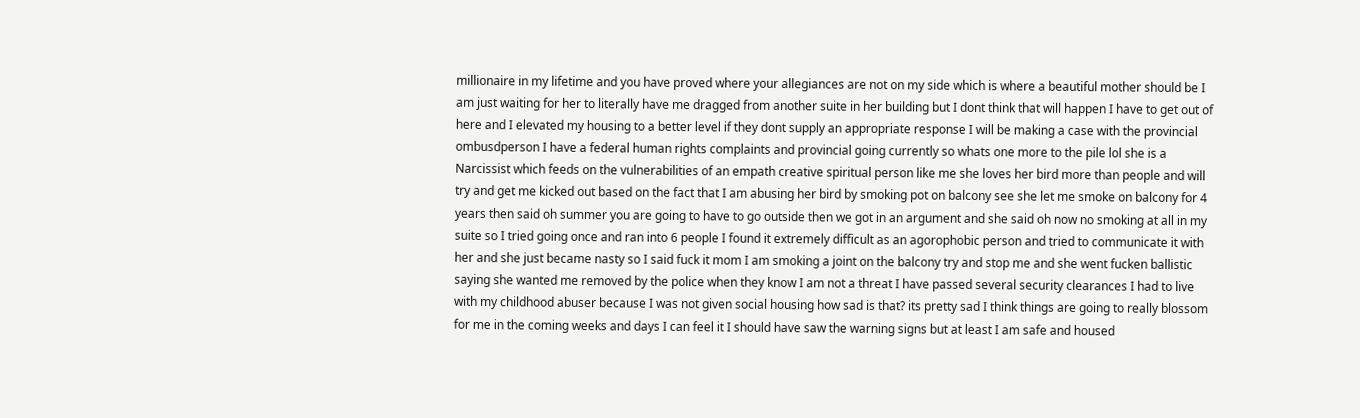millionaire in my lifetime and you have proved where your allegiances are not on my side which is where a beautiful mother should be I am just waiting for her to literally have me dragged from another suite in her building but I dont think that will happen I have to get out of here and I elevated my housing to a better level if they dont supply an appropriate response I will be making a case with the provincial ombusdperson I have a federal human rights complaints and provincial going currently so whats one more to the pile lol she is a Narcissist which feeds on the vulnerabilities of an empath creative spiritual person like me she loves her bird more than people and will try and get me kicked out based on the fact that I am abusing her bird by smoking pot on balcony see she let me smoke on balcony for 4 years then said oh summer you are going to have to go outside then we got in an argument and she said oh now no smoking at all in my suite so I tried going once and ran into 6 people I found it extremely difficult as an agorophobic person and tried to communicate it with her and she just became nasty so I said fuck it mom I am smoking a joint on the balcony try and stop me and she went fucken ballistic saying she wanted me removed by the police when they know I am not a threat I have passed several security clearances I had to live with my childhood abuser because I was not given social housing how sad is that? its pretty sad I think things are going to really blossom for me in the coming weeks and days I can feel it I should have saw the warning signs but at least I am safe and housed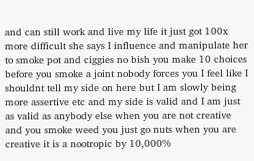and can still work and live my life it just got 100x more difficult she says I influence and manipulate her to smoke pot and ciggies no bish you make 10 choices before you smoke a joint nobody forces you I feel like I shouldnt tell my side on here but I am slowly being more assertive etc and my side is valid and I am just as valid as anybody else when you are not creative and you smoke weed you just go nuts when you are creative it is a nootropic by 10,000%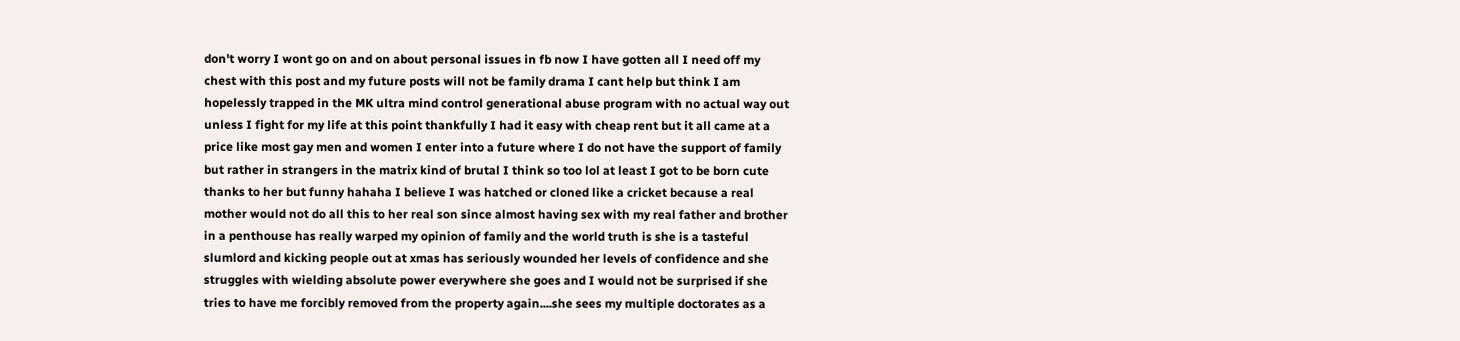don't worry I wont go on and on about personal issues in fb now I have gotten all I need off my chest with this post and my future posts will not be family drama I cant help but think I am hopelessly trapped in the MK ultra mind control generational abuse program with no actual way out unless I fight for my life at this point thankfully I had it easy with cheap rent but it all came at a price like most gay men and women I enter into a future where I do not have the support of family but rather in strangers in the matrix kind of brutal I think so too lol at least I got to be born cute thanks to her but funny hahaha I believe I was hatched or cloned like a cricket because a real mother would not do all this to her real son since almost having sex with my real father and brother in a penthouse has really warped my opinion of family and the world truth is she is a tasteful slumlord and kicking people out at xmas has seriously wounded her levels of confidence and she struggles with wielding absolute power everywhere she goes and I would not be surprised if she tries to have me forcibly removed from the property again....she sees my multiple doctorates as a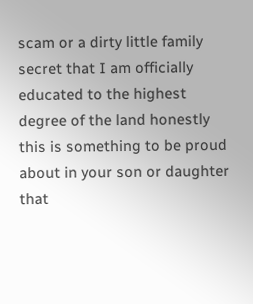scam or a dirty little family secret that I am officially educated to the highest degree of the land honestly this is something to be proud about in your son or daughter that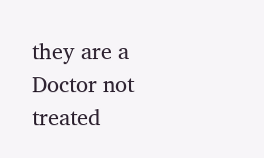they are a Doctor not treated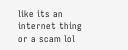like its an internet thing or a scam lol